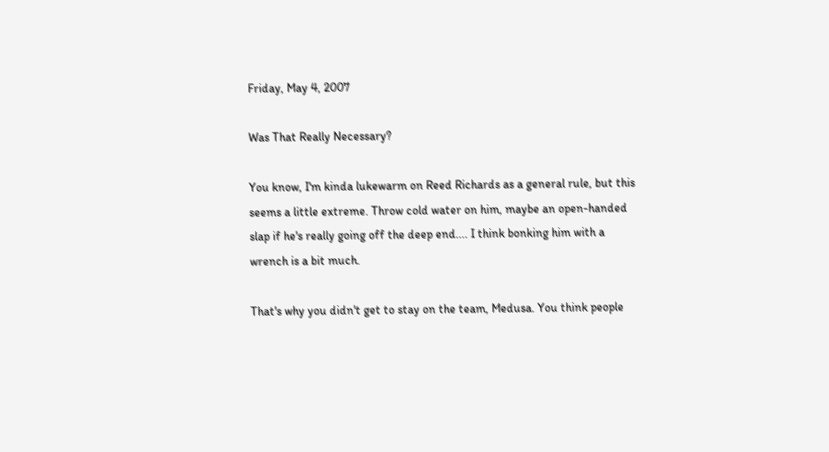Friday, May 4, 2007

Was That Really Necessary?

You know, I'm kinda lukewarm on Reed Richards as a general rule, but this seems a little extreme. Throw cold water on him, maybe an open-handed slap if he's really going off the deep end.... I think bonking him with a wrench is a bit much.

That's why you didn't get to stay on the team, Medusa. You think people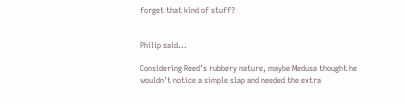forget that kind of stuff?


Philip said...

Considering Reed's rubbery nature, maybe Medusa thought he wouldn't notice a simple slap and needed the extra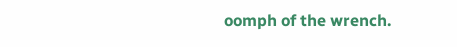oomph of the wrench.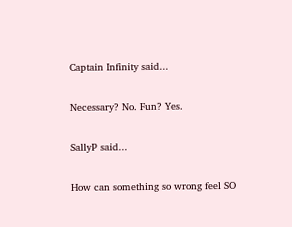Captain Infinity said...

Necessary? No. Fun? Yes.

SallyP said...

How can something so wrong feel SO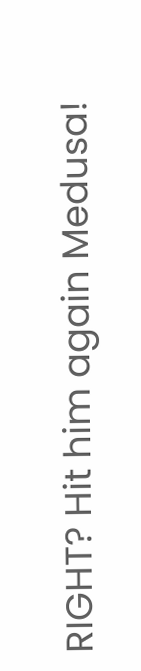RIGHT? Hit him again Medusa!